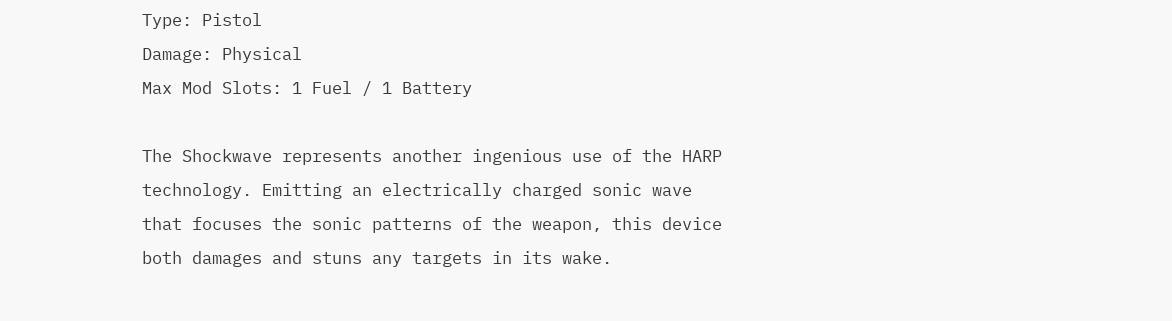Type: Pistol
Damage: Physical
Max Mod Slots: 1 Fuel / 1 Battery

The Shockwave represents another ingenious use of the HARP technology. Emitting an electrically charged sonic wave that focuses the sonic patterns of the weapon, this device both damages and stuns any targets in its wake.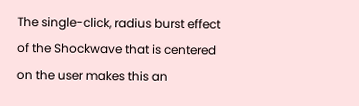The single-click, radius burst effect of the Shockwave that is centered on the user makes this an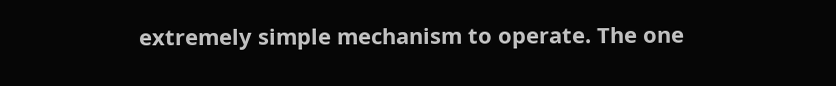extremely simple mechanism to operate. The one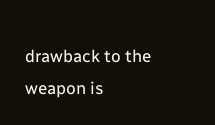drawback to the weapon is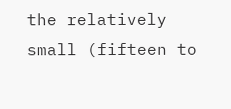the relatively small (fifteen to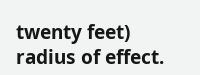twenty feet) radius of effect.